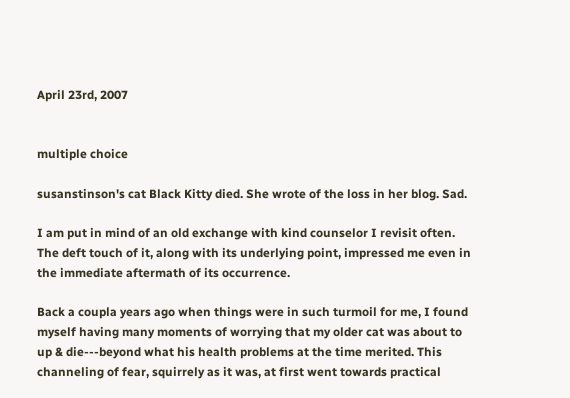April 23rd, 2007


multiple choice

susanstinson's cat Black Kitty died. She wrote of the loss in her blog. Sad.

I am put in mind of an old exchange with kind counselor I revisit often. The deft touch of it, along with its underlying point, impressed me even in the immediate aftermath of its occurrence.

Back a coupla years ago when things were in such turmoil for me, I found myself having many moments of worrying that my older cat was about to up & die---beyond what his health problems at the time merited. This channeling of fear, squirrely as it was, at first went towards practical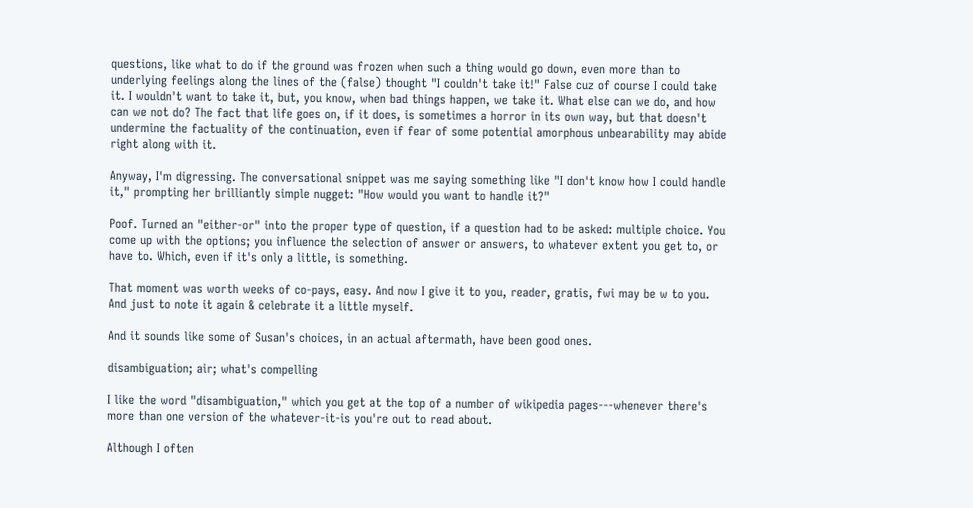questions, like what to do if the ground was frozen when such a thing would go down, even more than to underlying feelings along the lines of the (false) thought "I couldn't take it!" False cuz of course I could take it. I wouldn't want to take it, but, you know, when bad things happen, we take it. What else can we do, and how can we not do? The fact that life goes on, if it does, is sometimes a horror in its own way, but that doesn't undermine the factuality of the continuation, even if fear of some potential amorphous unbearability may abide right along with it.

Anyway, I'm digressing. The conversational snippet was me saying something like "I don't know how I could handle it," prompting her brilliantly simple nugget: "How would you want to handle it?"

Poof. Turned an "either-or" into the proper type of question, if a question had to be asked: multiple choice. You come up with the options; you influence the selection of answer or answers, to whatever extent you get to, or have to. Which, even if it's only a little, is something.

That moment was worth weeks of co-pays, easy. And now I give it to you, reader, gratis, fwi may be w to you. And just to note it again & celebrate it a little myself.

And it sounds like some of Susan's choices, in an actual aftermath, have been good ones.

disambiguation; air; what's compelling

I like the word "disambiguation," which you get at the top of a number of wikipedia pages---whenever there's more than one version of the whatever-it-is you're out to read about.

Although I often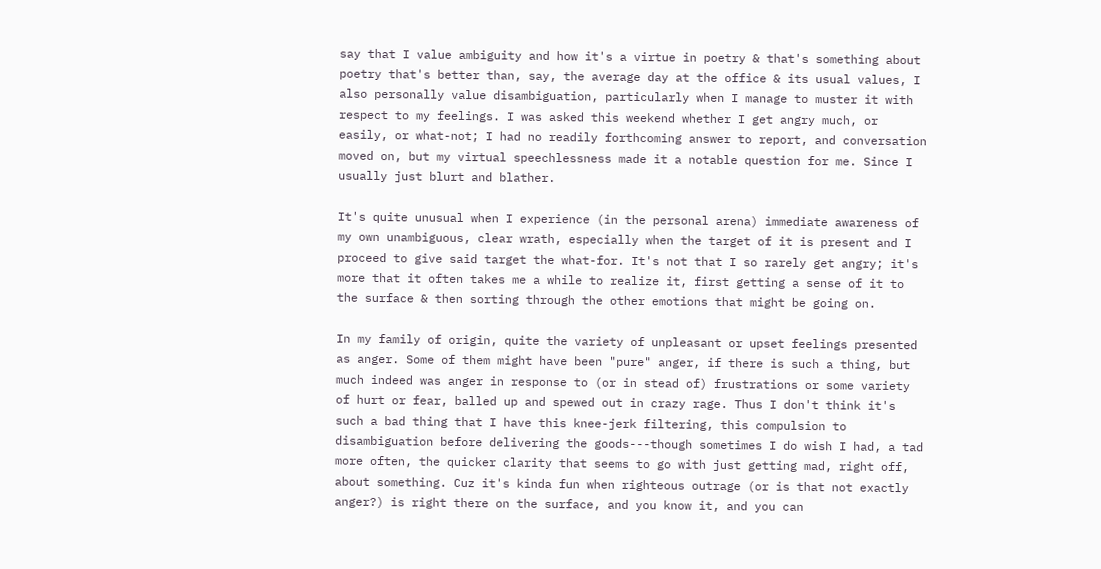say that I value ambiguity and how it's a virtue in poetry & that's something about poetry that's better than, say, the average day at the office & its usual values, I also personally value disambiguation, particularly when I manage to muster it with respect to my feelings. I was asked this weekend whether I get angry much, or easily, or what-not; I had no readily forthcoming answer to report, and conversation moved on, but my virtual speechlessness made it a notable question for me. Since I usually just blurt and blather.

It's quite unusual when I experience (in the personal arena) immediate awareness of my own unambiguous, clear wrath, especially when the target of it is present and I proceed to give said target the what-for. It's not that I so rarely get angry; it's more that it often takes me a while to realize it, first getting a sense of it to the surface & then sorting through the other emotions that might be going on.

In my family of origin, quite the variety of unpleasant or upset feelings presented as anger. Some of them might have been "pure" anger, if there is such a thing, but much indeed was anger in response to (or in stead of) frustrations or some variety of hurt or fear, balled up and spewed out in crazy rage. Thus I don't think it's such a bad thing that I have this knee-jerk filtering, this compulsion to disambiguation before delivering the goods---though sometimes I do wish I had, a tad more often, the quicker clarity that seems to go with just getting mad, right off, about something. Cuz it's kinda fun when righteous outrage (or is that not exactly anger?) is right there on the surface, and you know it, and you can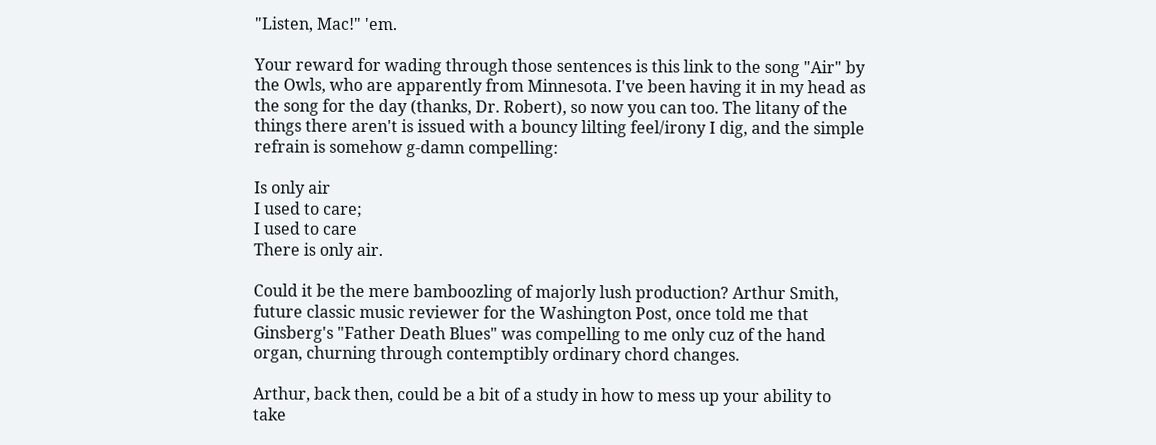"Listen, Mac!" 'em.

Your reward for wading through those sentences is this link to the song "Air" by the Owls, who are apparently from Minnesota. I've been having it in my head as the song for the day (thanks, Dr. Robert), so now you can too. The litany of the things there aren't is issued with a bouncy lilting feel/irony I dig, and the simple refrain is somehow g-damn compelling:

Is only air
I used to care;
I used to care
There is only air.

Could it be the mere bamboozling of majorly lush production? Arthur Smith, future classic music reviewer for the Washington Post, once told me that Ginsberg's "Father Death Blues" was compelling to me only cuz of the hand organ, churning through contemptibly ordinary chord changes.

Arthur, back then, could be a bit of a study in how to mess up your ability to take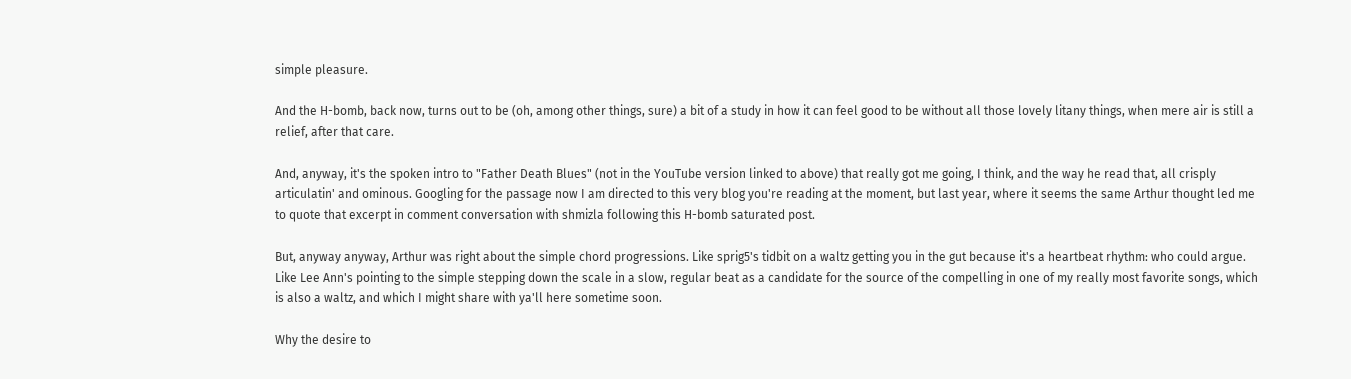simple pleasure.

And the H-bomb, back now, turns out to be (oh, among other things, sure) a bit of a study in how it can feel good to be without all those lovely litany things, when mere air is still a relief, after that care.

And, anyway, it's the spoken intro to "Father Death Blues" (not in the YouTube version linked to above) that really got me going, I think, and the way he read that, all crisply articulatin' and ominous. Googling for the passage now I am directed to this very blog you're reading at the moment, but last year, where it seems the same Arthur thought led me to quote that excerpt in comment conversation with shmizla following this H-bomb saturated post.

But, anyway anyway, Arthur was right about the simple chord progressions. Like sprig5's tidbit on a waltz getting you in the gut because it's a heartbeat rhythm: who could argue. Like Lee Ann's pointing to the simple stepping down the scale in a slow, regular beat as a candidate for the source of the compelling in one of my really most favorite songs, which is also a waltz, and which I might share with ya'll here sometime soon.

Why the desire to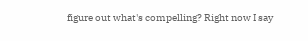figure out what's compelling? Right now I say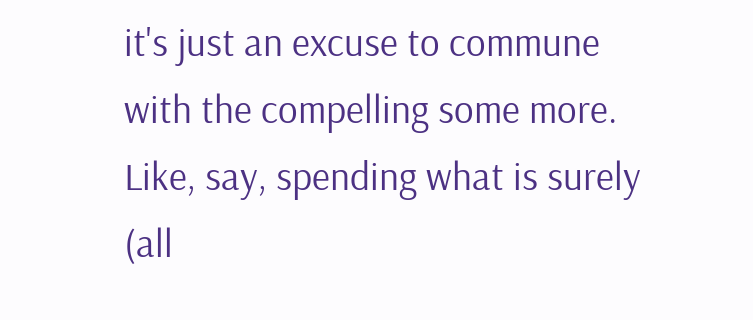it's just an excuse to commune with the compelling some more. Like, say, spending what is surely (all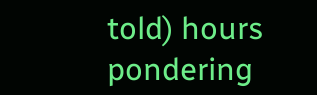told) hours pondering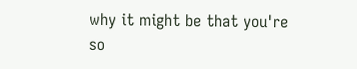why it might be that you're so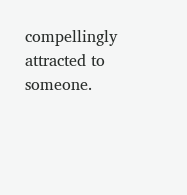compellingly attracted to someone.